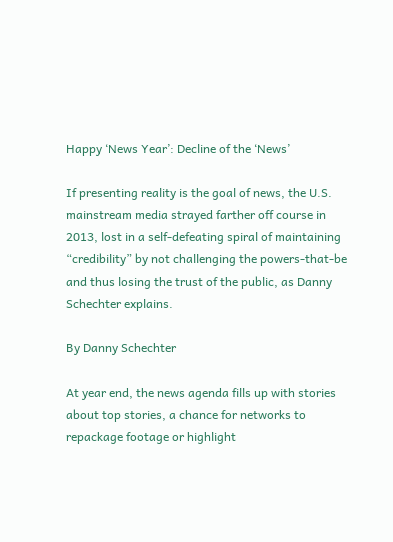Happy ‘News Year’: Decline of the ‘News’

If presenting reality is the goal of news, the U.S. mainstream media strayed farther off course in 2013, lost in a self-defeating spiral of maintaining “credibility” by not challenging the powers-that-be and thus losing the trust of the public, as Danny Schechter explains.

By Danny Schechter

At year end, the news agenda fills up with stories about top stories, a chance for networks to repackage footage or highlight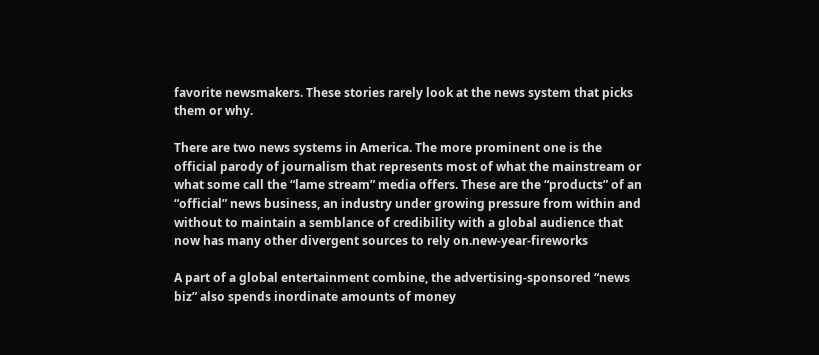favorite newsmakers. These stories rarely look at the news system that picks them or why.

There are two news systems in America. The more prominent one is the official parody of journalism that represents most of what the mainstream or what some call the “lame stream” media offers. These are the “products” of an “official” news business, an industry under growing pressure from within and without to maintain a semblance of credibility with a global audience that now has many other divergent sources to rely on.new-year-fireworks

A part of a global entertainment combine, the advertising-sponsored “news biz” also spends inordinate amounts of money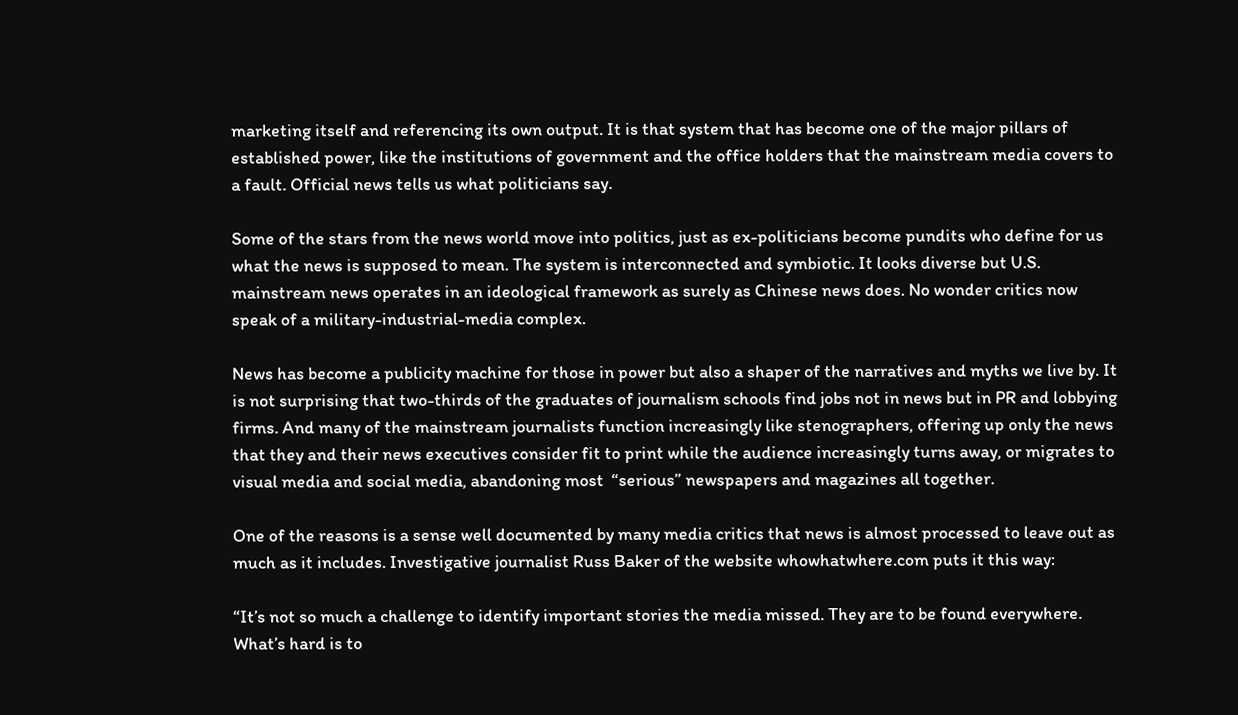marketing itself and referencing its own output. It is that system that has become one of the major pillars of established power, like the institutions of government and the office holders that the mainstream media covers to a fault. Official news tells us what politicians say.

Some of the stars from the news world move into politics, just as ex-politicians become pundits who define for us what the news is supposed to mean. The system is interconnected and symbiotic. It looks diverse but U.S. mainstream news operates in an ideological framework as surely as Chinese news does. No wonder critics now speak of a military-industrial-media complex.

News has become a publicity machine for those in power but also a shaper of the narratives and myths we live by. It is not surprising that two-thirds of the graduates of journalism schools find jobs not in news but in PR and lobbying firms. And many of the mainstream journalists function increasingly like stenographers, offering up only the news that they and their news executives consider fit to print while the audience increasingly turns away, or migrates to visual media and social media, abandoning most  “serious” newspapers and magazines all together.

One of the reasons is a sense well documented by many media critics that news is almost processed to leave out as much as it includes. Investigative journalist Russ Baker of the website whowhatwhere.com puts it this way:

“It’s not so much a challenge to identify important stories the media missed. They are to be found everywhere. What’s hard is to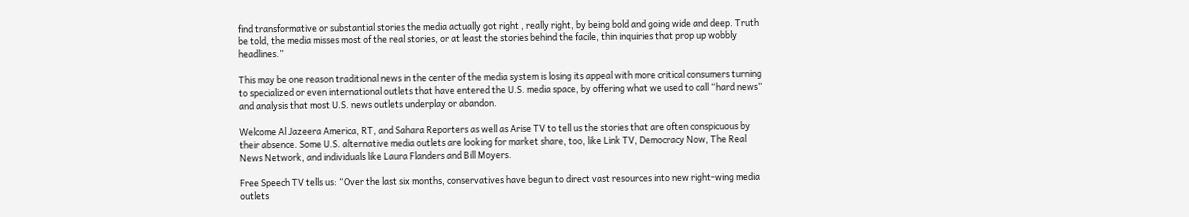find transformative or substantial stories the media actually got right , really right, by being bold and going wide and deep. Truth be told, the media misses most of the real stories, or at least the stories behind the facile, thin inquiries that prop up wobbly headlines.”

This may be one reason traditional news in the center of the media system is losing its appeal with more critical consumers turning to specialized or even international outlets that have entered the U.S. media space, by offering what we used to call “hard news” and analysis that most U.S. news outlets underplay or abandon.

Welcome Al Jazeera America, RT, and Sahara Reporters as well as Arise TV to tell us the stories that are often conspicuous by their absence. Some U.S. alternative media outlets are looking for market share, too, like Link TV, Democracy Now, The Real News Network, and individuals like Laura Flanders and Bill Moyers.

Free Speech TV tells us: “Over the last six months, conservatives have begun to direct vast resources into new right-wing media outlets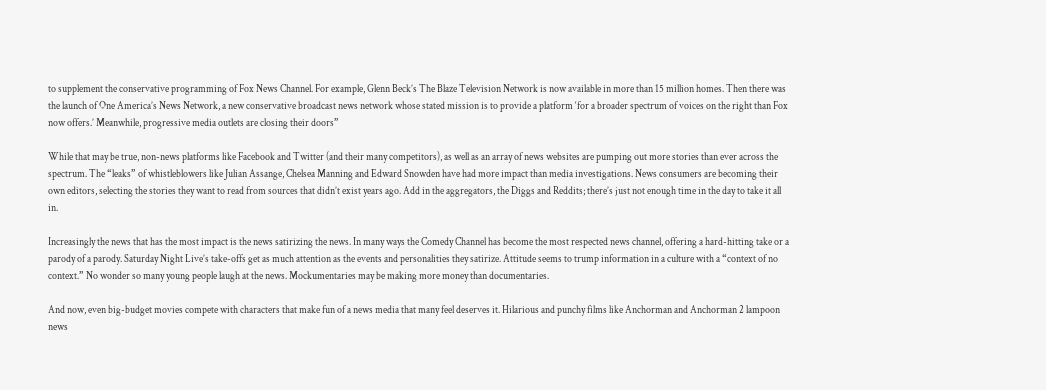to supplement the conservative programming of Fox News Channel. For example, Glenn Beck’s The Blaze Television Network is now available in more than 15 million homes. Then there was the launch of One America’s News Network, a new conservative broadcast news network whose stated mission is to provide a platform ‘for a broader spectrum of voices on the right than Fox now offers.’ Meanwhile, progressive media outlets are closing their doors”

While that may be true, non-news platforms like Facebook and Twitter (and their many competitors), as well as an array of news websites are pumping out more stories than ever across the spectrum. The “leaks” of whistleblowers like Julian Assange, Chelsea Manning and Edward Snowden have had more impact than media investigations. News consumers are becoming their own editors, selecting the stories they want to read from sources that didn’t exist years ago. Add in the aggregators, the Diggs and Reddits; there’s just not enough time in the day to take it all in.

Increasingly the news that has the most impact is the news satirizing the news. In many ways the Comedy Channel has become the most respected news channel, offering a hard-hitting take or a parody of a parody. Saturday Night Live’s take-offs get as much attention as the events and personalities they satirize. Attitude seems to trump information in a culture with a “context of no context.” No wonder so many young people laugh at the news. Mockumentaries may be making more money than documentaries.

And now, even big-budget movies compete with characters that make fun of a news media that many feel deserves it. Hilarious and punchy films like Anchorman and Anchorman 2 lampoon news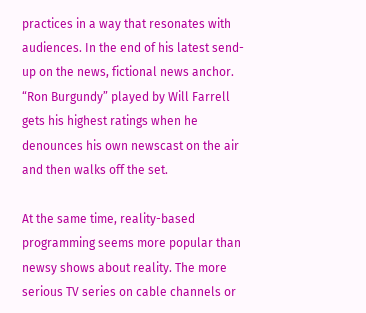practices in a way that resonates with audiences. In the end of his latest send-up on the news, fictional news anchor. “Ron Burgundy” played by Will Farrell gets his highest ratings when he denounces his own newscast on the air and then walks off the set.

At the same time, reality-based programming seems more popular than newsy shows about reality. The more serious TV series on cable channels or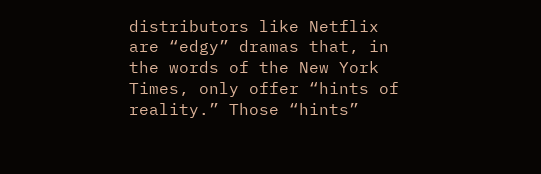distributors like Netflix are “edgy” dramas that, in the words of the New York Times, only offer “hints of reality.” Those “hints”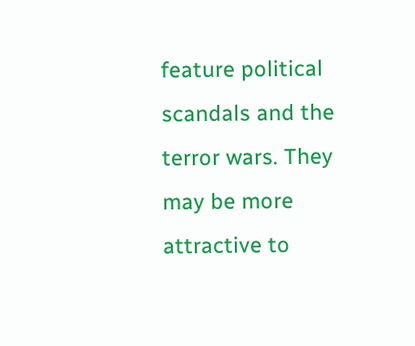feature political scandals and the terror wars. They may be more attractive to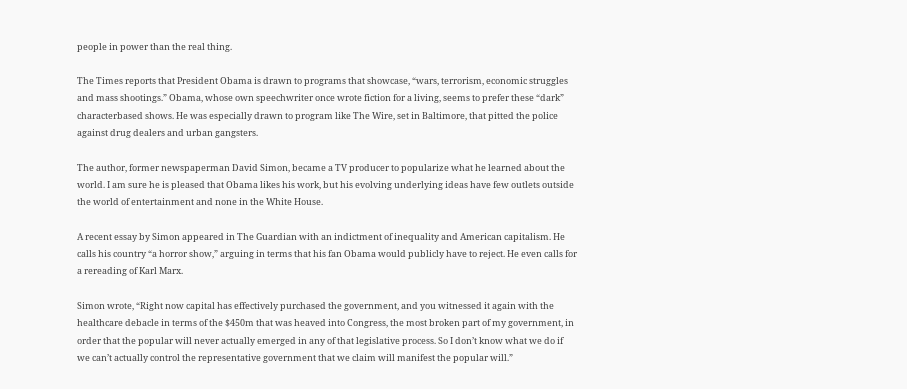people in power than the real thing.

The Times reports that President Obama is drawn to programs that showcase, “wars, terrorism, economic struggles and mass shootings.” Obama, whose own speechwriter once wrote fiction for a living, seems to prefer these “dark” characterbased shows. He was especially drawn to program like The Wire, set in Baltimore, that pitted the police against drug dealers and urban gangsters.

The author, former newspaperman David Simon, became a TV producer to popularize what he learned about the world. I am sure he is pleased that Obama likes his work, but his evolving underlying ideas have few outlets outside the world of entertainment and none in the White House.

A recent essay by Simon appeared in The Guardian with an indictment of inequality and American capitalism. He calls his country “a horror show,” arguing in terms that his fan Obama would publicly have to reject. He even calls for a rereading of Karl Marx.

Simon wrote, “Right now capital has effectively purchased the government, and you witnessed it again with the healthcare debacle in terms of the $450m that was heaved into Congress, the most broken part of my government, in order that the popular will never actually emerged in any of that legislative process. So I don’t know what we do if we can’t actually control the representative government that we claim will manifest the popular will.”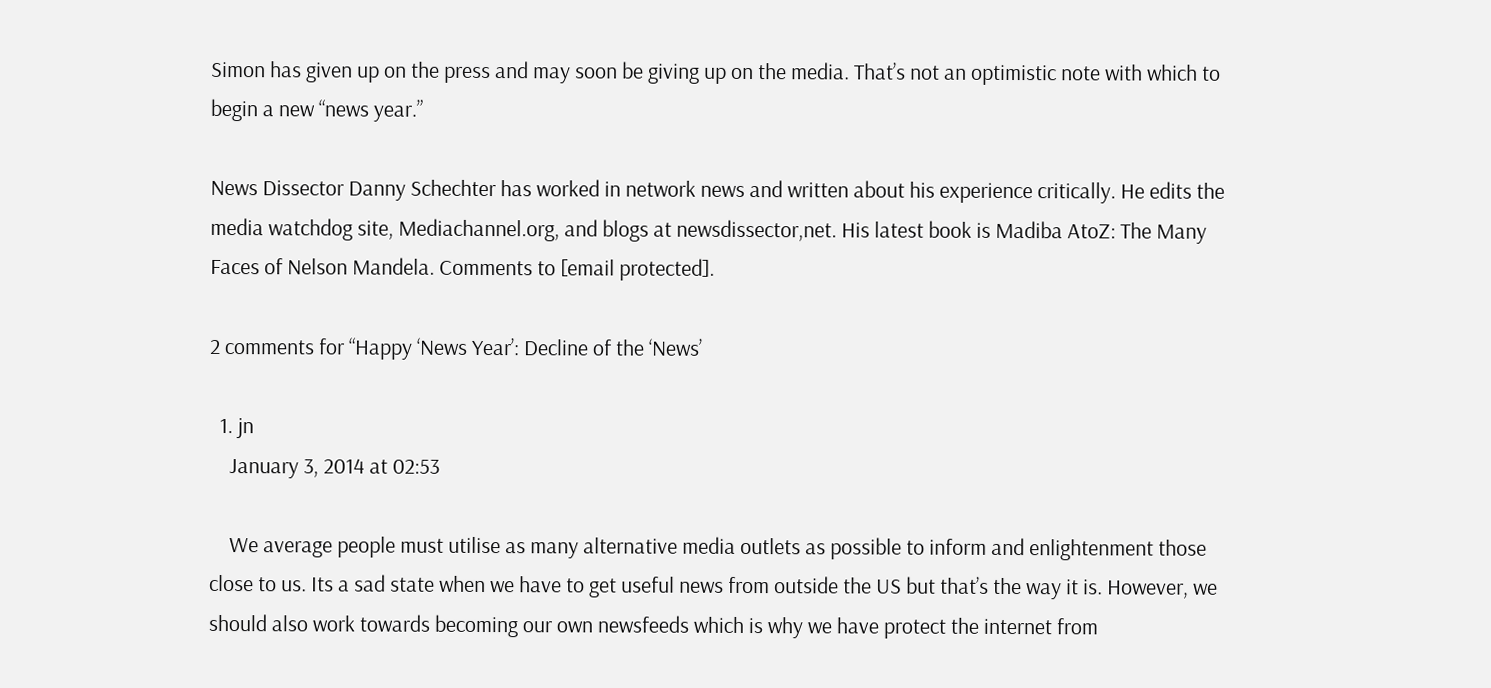Simon has given up on the press and may soon be giving up on the media. That’s not an optimistic note with which to begin a new “news year.”

News Dissector Danny Schechter has worked in network news and written about his experience critically. He edits the media watchdog site, Mediachannel.org, and blogs at newsdissector,net. His latest book is Madiba AtoZ: The Many Faces of Nelson Mandela. Comments to [email protected].

2 comments for “Happy ‘News Year’: Decline of the ‘News’

  1. jn
    January 3, 2014 at 02:53

    We average people must utilise as many alternative media outlets as possible to inform and enlightenment those close to us. Its a sad state when we have to get useful news from outside the US but that’s the way it is. However, we should also work towards becoming our own newsfeeds which is why we have protect the internet from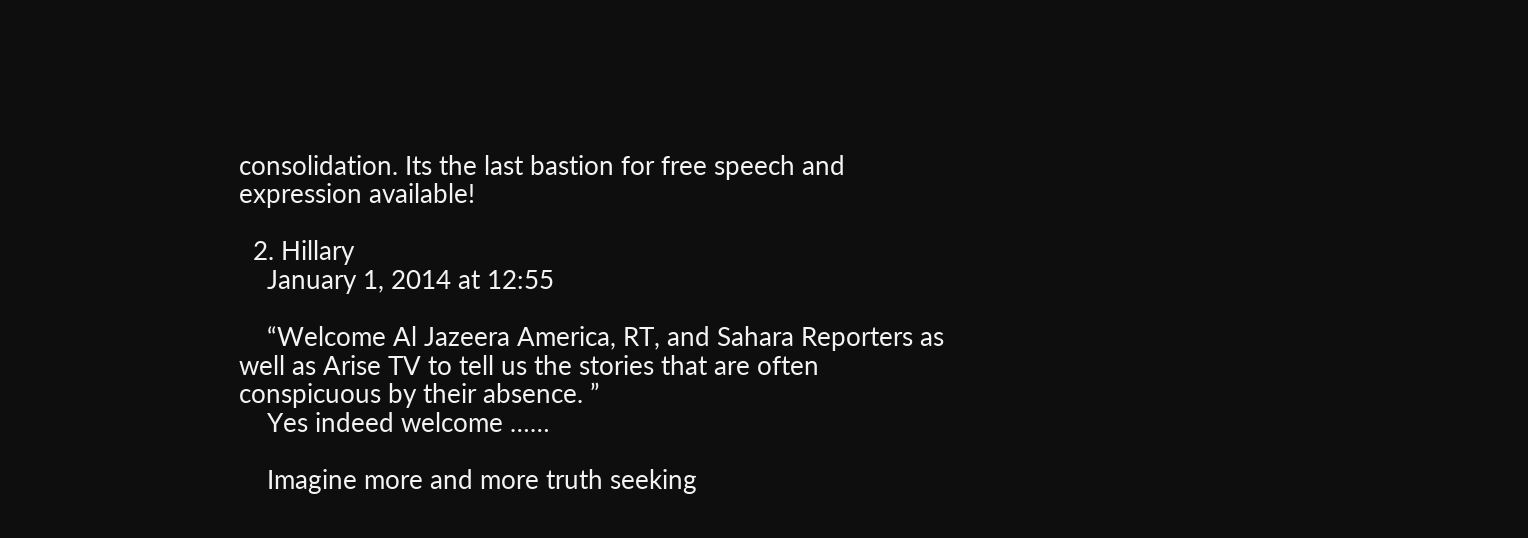consolidation. Its the last bastion for free speech and expression available!

  2. Hillary
    January 1, 2014 at 12:55

    “Welcome Al Jazeera America, RT, and Sahara Reporters as well as Arise TV to tell us the stories that are often conspicuous by their absence. ”
    Yes indeed welcome ……

    Imagine more and more truth seeking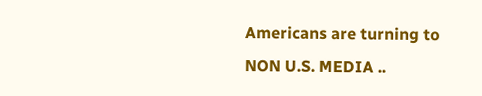Americans are turning to NON U.S. MEDIA ..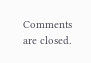Comments are closed.